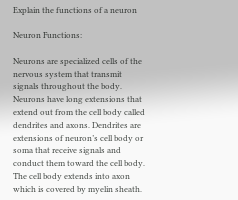Explain the functions of a neuron

Neuron Functions:

Neurons are specialized cells of the nervous system that transmit signals throughout the body. Neurons have long extensions that extend out from the cell body called dendrites and axons. Dendrites are extensions of neuron’s cell body or soma that receive signals and conduct them toward the cell body. The cell body extends into axon which is covered by myelin sheath.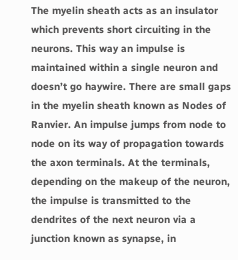The myelin sheath acts as an insulator which prevents short circuiting in the neurons. This way an impulse is maintained within a single neuron and doesn’t go haywire. There are small gaps in the myelin sheath known as Nodes of Ranvier. An impulse jumps from node to node on its way of propagation towards the axon terminals. At the terminals, depending on the makeup of the neuron, the impulse is transmitted to the dendrites of the next neuron via a junction known as synapse, in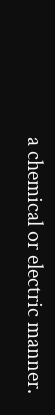a chemical or electric manner.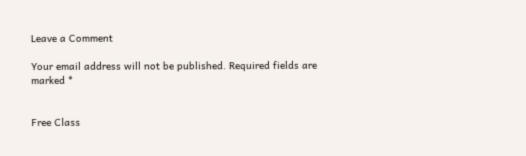Leave a Comment

Your email address will not be published. Required fields are marked *


Free Class